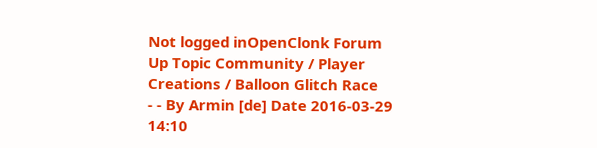Not logged inOpenClonk Forum
Up Topic Community / Player Creations / Balloon Glitch Race
- - By Armin [de] Date 2016-03-29 14:10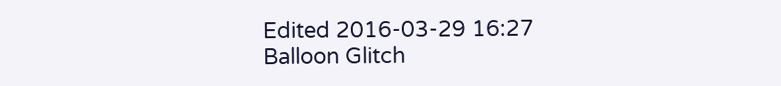Edited 2016-03-29 16:27
Balloon Glitch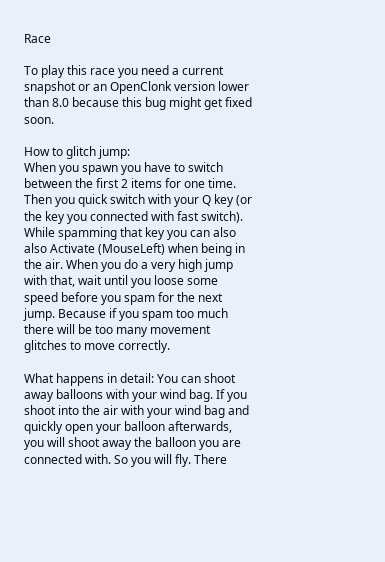Race

To play this race you need a current snapshot or an OpenClonk version lower than 8.0 because this bug might get fixed soon.

How to glitch jump:
When you spawn you have to switch between the first 2 items for one time. Then you quick switch with your Q key (or the key you connected with fast switch). While spamming that key you can also also Activate (MouseLeft) when being in the air. When you do a very high jump with that, wait until you loose some speed before you spam for the next jump. Because if you spam too much there will be too many movement glitches to move correctly.

What happens in detail: You can shoot away balloons with your wind bag. If you shoot into the air with your wind bag and quickly open your balloon afterwards, you will shoot away the balloon you are connected with. So you will fly. There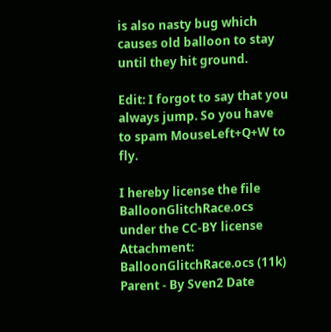is also nasty bug which causes old balloon to stay until they hit ground.

Edit: I forgot to say that you always jump. So you have to spam MouseLeft+Q+W to fly.

I hereby license the file BalloonGlitchRace.ocs under the CC-BY license
Attachment: BalloonGlitchRace.ocs (11k)
Parent - By Sven2 Date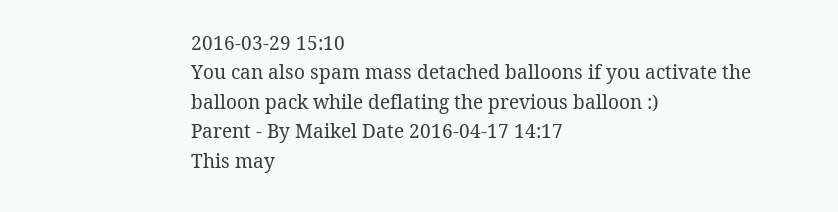2016-03-29 15:10
You can also spam mass detached balloons if you activate the balloon pack while deflating the previous balloon :)
Parent - By Maikel Date 2016-04-17 14:17
This may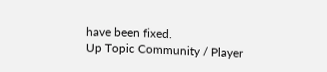have been fixed.
Up Topic Community / Player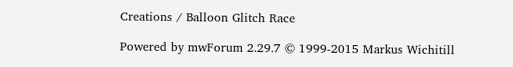Creations / Balloon Glitch Race

Powered by mwForum 2.29.7 © 1999-2015 Markus Wichitill